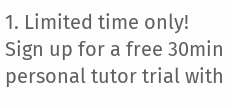1. Limited time only! Sign up for a free 30min personal tutor trial with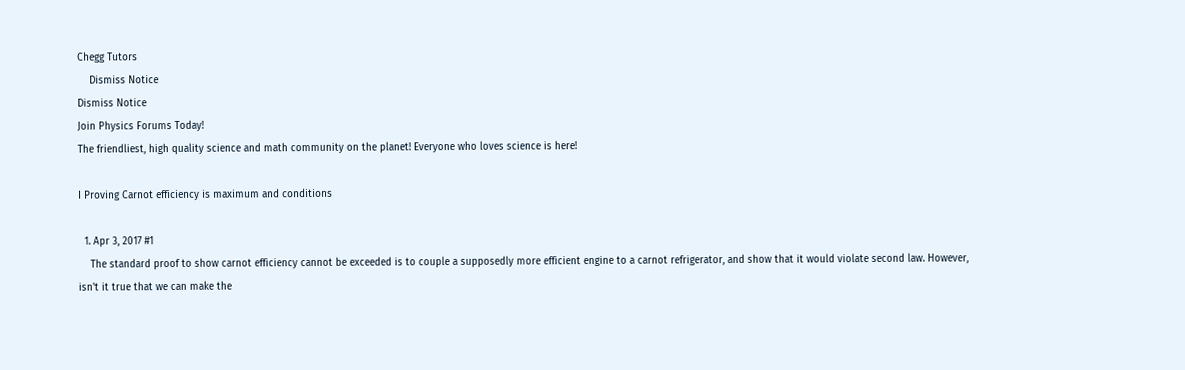Chegg Tutors
    Dismiss Notice
Dismiss Notice
Join Physics Forums Today!
The friendliest, high quality science and math community on the planet! Everyone who loves science is here!

I Proving Carnot efficiency is maximum and conditions

  1. Apr 3, 2017 #1
    The standard proof to show carnot efficiency cannot be exceeded is to couple a supposedly more efficient engine to a carnot refrigerator, and show that it would violate second law. However, isn't it true that we can make the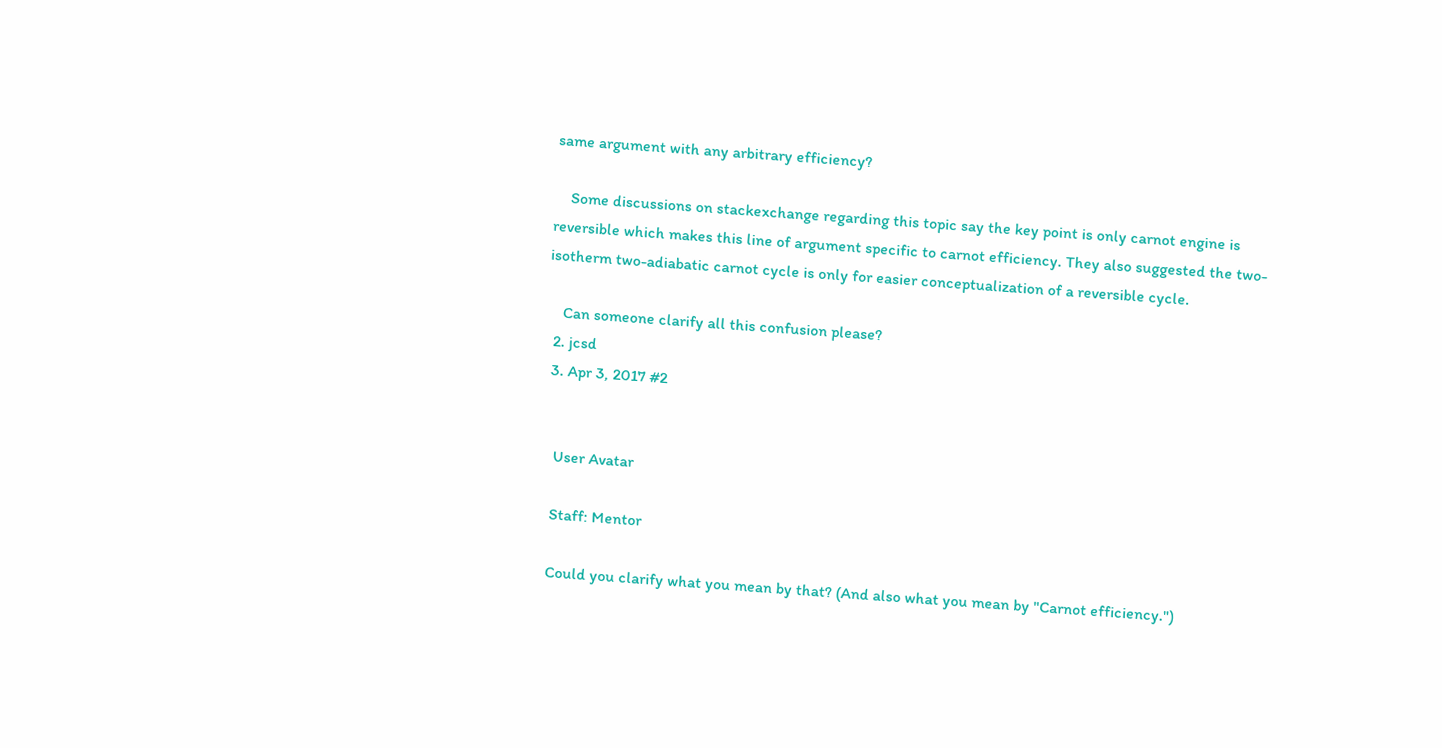same argument with any arbitrary efficiency?

    Some discussions on stackexchange regarding this topic say the key point is only carnot engine is reversible which makes this line of argument specific to carnot efficiency. They also suggested the two-isotherm two-adiabatic carnot cycle is only for easier conceptualization of a reversible cycle.

    Can someone clarify all this confusion please?
  2. jcsd
  3. Apr 3, 2017 #2


    User Avatar

    Staff: Mentor

    Could you clarify what you mean by that? (And also what you mean by "Carnot efficiency.")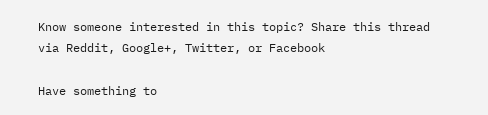Know someone interested in this topic? Share this thread via Reddit, Google+, Twitter, or Facebook

Have something to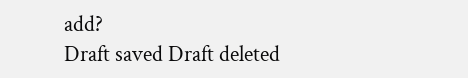add?
Draft saved Draft deleted